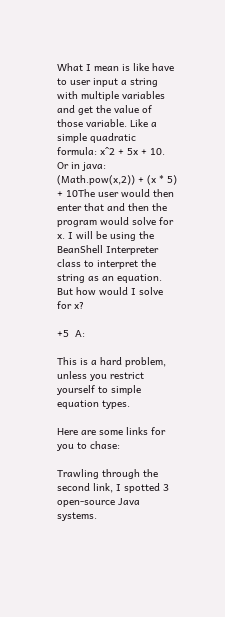What I mean is like have to user input a string with multiple variables and get the value of those variable. Like a simple quadratic formula: x^2 + 5x + 10. Or in java: (Math.pow(x,2)) + (x * 5) + 10The user would then enter that and then the program would solve for x. I will be using the BeanShell Interpreter class to interpret the string as an equation. But how would I solve for x?

+5  A:

This is a hard problem, unless you restrict yourself to simple equation types.

Here are some links for you to chase:

Trawling through the second link, I spotted 3 open-source Java systems.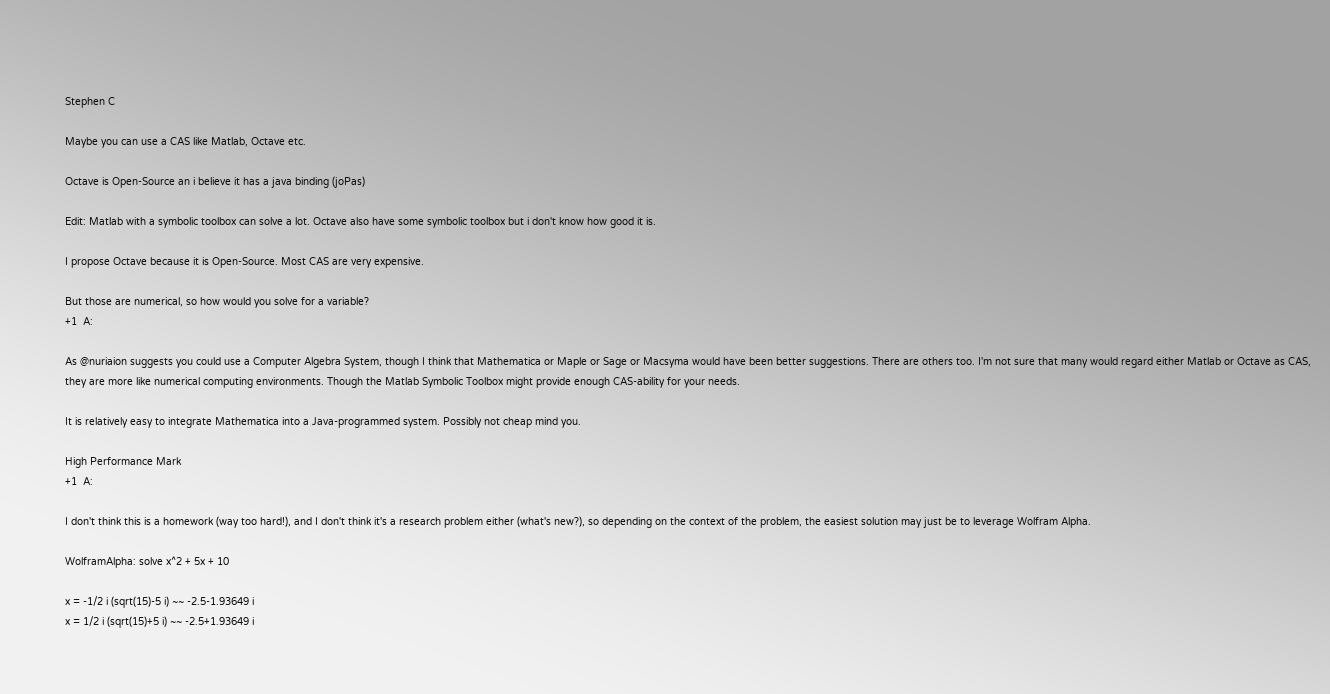Stephen C

Maybe you can use a CAS like Matlab, Octave etc.

Octave is Open-Source an i believe it has a java binding (joPas)

Edit: Matlab with a symbolic toolbox can solve a lot. Octave also have some symbolic toolbox but i don't know how good it is.

I propose Octave because it is Open-Source. Most CAS are very expensive.

But those are numerical, so how would you solve for a variable?
+1  A:

As @nuriaion suggests you could use a Computer Algebra System, though I think that Mathematica or Maple or Sage or Macsyma would have been better suggestions. There are others too. I'm not sure that many would regard either Matlab or Octave as CAS, they are more like numerical computing environments. Though the Matlab Symbolic Toolbox might provide enough CAS-ability for your needs.

It is relatively easy to integrate Mathematica into a Java-programmed system. Possibly not cheap mind you.

High Performance Mark
+1  A:

I don't think this is a homework (way too hard!), and I don't think it's a research problem either (what's new?), so depending on the context of the problem, the easiest solution may just be to leverage Wolfram Alpha.

WolframAlpha: solve x^2 + 5x + 10

x = -1/2 i (sqrt(15)-5 i) ~~ -2.5-1.93649 i
x = 1/2 i (sqrt(15)+5 i) ~~ -2.5+1.93649 i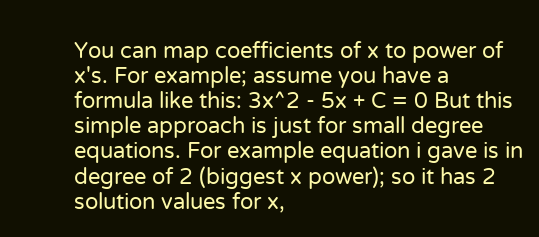You can map coefficients of x to power of x's. For example; assume you have a formula like this: 3x^2 - 5x + C = 0 But this simple approach is just for small degree equations. For example equation i gave is in degree of 2 (biggest x power); so it has 2 solution values for x,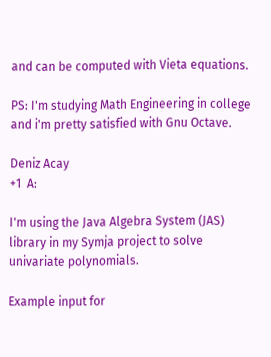and can be computed with Vieta equations.

PS: I'm studying Math Engineering in college and i'm pretty satisfied with Gnu Octave.

Deniz Acay
+1  A:

I'm using the Java Algebra System (JAS) library in my Symja project to solve univariate polynomials.

Example input for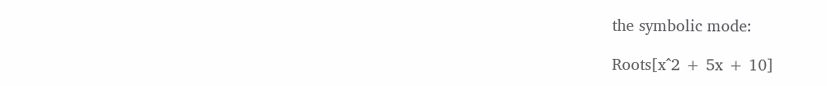the symbolic mode:

Roots[x^2 + 5x + 10]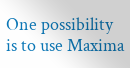One possibility is to use Maxima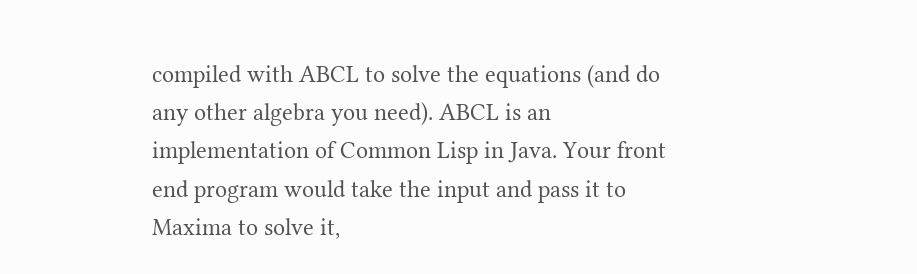compiled with ABCL to solve the equations (and do any other algebra you need). ABCL is an implementation of Common Lisp in Java. Your front end program would take the input and pass it to Maxima to solve it,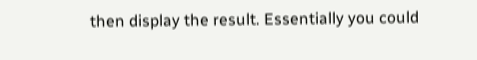then display the result. Essentially you could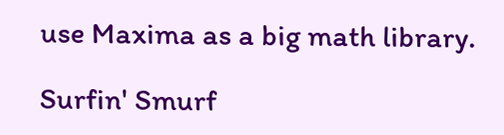use Maxima as a big math library.

Surfin' Smurf